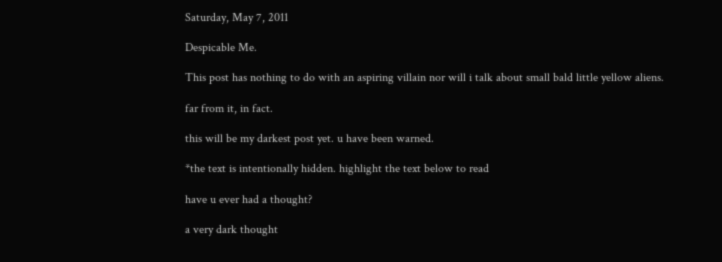Saturday, May 7, 2011

Despicable Me.

This post has nothing to do with an aspiring villain nor will i talk about small bald little yellow aliens.

far from it, in fact.

this will be my darkest post yet. u have been warned.

*the text is intentionally hidden. highlight the text below to read

have u ever had a thought?

a very dark thought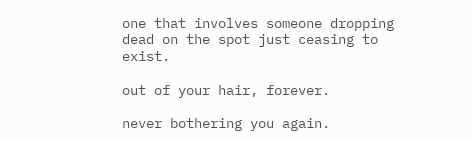one that involves someone dropping dead on the spot just ceasing to exist.

out of your hair, forever.

never bothering you again.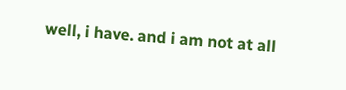well, i have. and i am not at all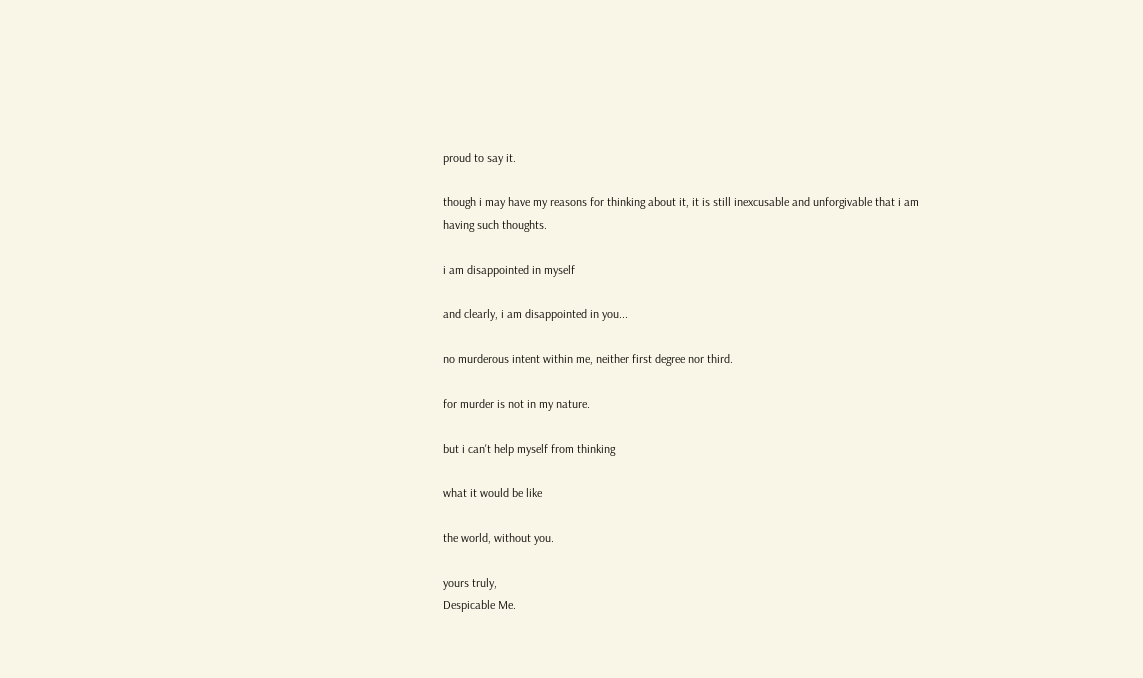proud to say it.

though i may have my reasons for thinking about it, it is still inexcusable and unforgivable that i am having such thoughts.

i am disappointed in myself

and clearly, i am disappointed in you...

no murderous intent within me, neither first degree nor third.

for murder is not in my nature.

but i can't help myself from thinking

what it would be like

the world, without you.

yours truly,
Despicable Me.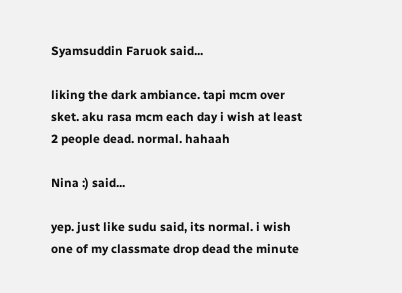Syamsuddin Faruok said...

liking the dark ambiance. tapi mcm over sket. aku rasa mcm each day i wish at least 2 people dead. normal. hahaah

Nina :) said...

yep. just like sudu said, its normal. i wish one of my classmate drop dead the minute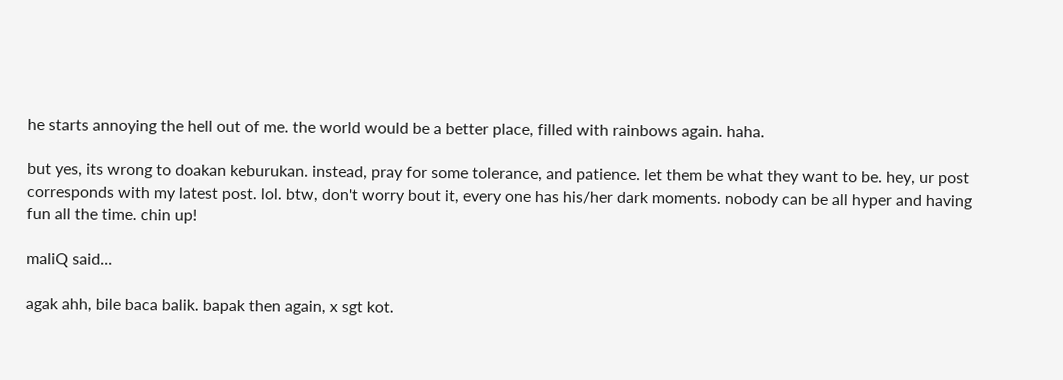he starts annoying the hell out of me. the world would be a better place, filled with rainbows again. haha.

but yes, its wrong to doakan keburukan. instead, pray for some tolerance, and patience. let them be what they want to be. hey, ur post corresponds with my latest post. lol. btw, don't worry bout it, every one has his/her dark moments. nobody can be all hyper and having fun all the time. chin up!

maliQ said...

agak ahh, bile baca balik. bapak then again, x sgt kot.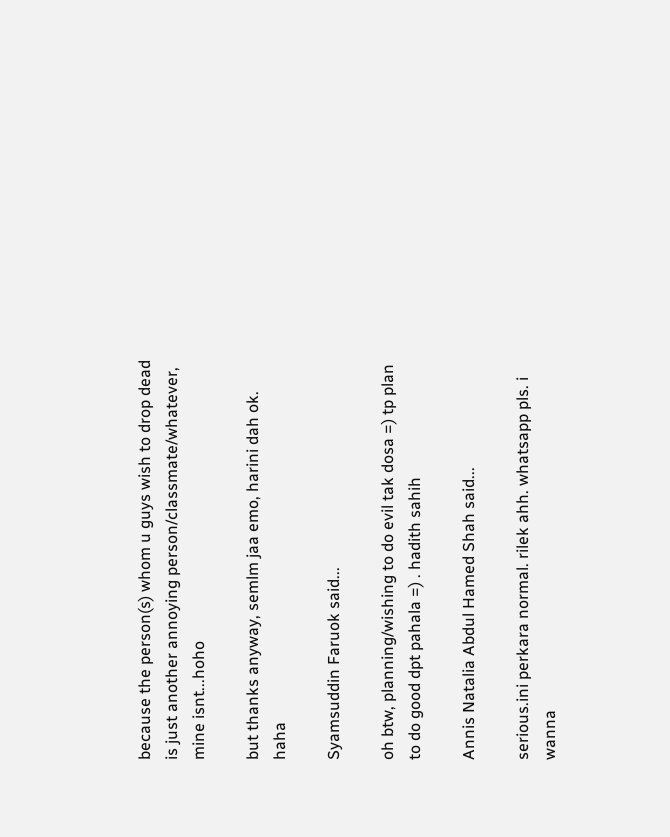because the person(s) whom u guys wish to drop dead is just another annoying person/classmate/whatever, mine isnt...hoho

but thanks anyway, semlm jaa emo, harini dah ok. haha

Syamsuddin Faruok said...

oh btw, planning/wishing to do evil tak dosa =) tp plan to do good dpt pahala =) . hadith sahih

Annis Natalia Abdul Hamed Shah said...

serious.ini perkara normal. rilek ahh. whatsapp pls. i wanna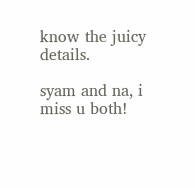know the juicy details.

syam and na, i miss u both!